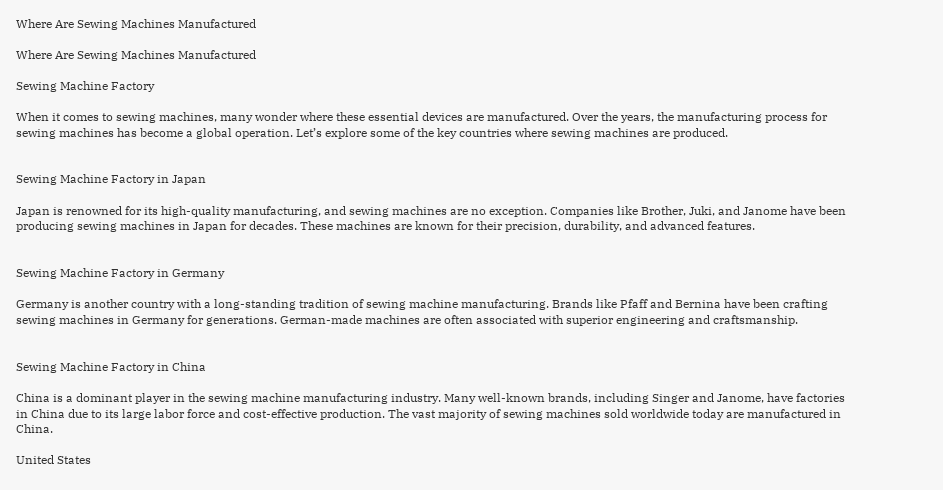Where Are Sewing Machines Manufactured

Where Are Sewing Machines Manufactured

Sewing Machine Factory

When it comes to sewing machines, many wonder where these essential devices are manufactured. Over the years, the manufacturing process for sewing machines has become a global operation. Let’s explore some of the key countries where sewing machines are produced.


Sewing Machine Factory in Japan

Japan is renowned for its high-quality manufacturing, and sewing machines are no exception. Companies like Brother, Juki, and Janome have been producing sewing machines in Japan for decades. These machines are known for their precision, durability, and advanced features.


Sewing Machine Factory in Germany

Germany is another country with a long-standing tradition of sewing machine manufacturing. Brands like Pfaff and Bernina have been crafting sewing machines in Germany for generations. German-made machines are often associated with superior engineering and craftsmanship.


Sewing Machine Factory in China

China is a dominant player in the sewing machine manufacturing industry. Many well-known brands, including Singer and Janome, have factories in China due to its large labor force and cost-effective production. The vast majority of sewing machines sold worldwide today are manufactured in China.

United States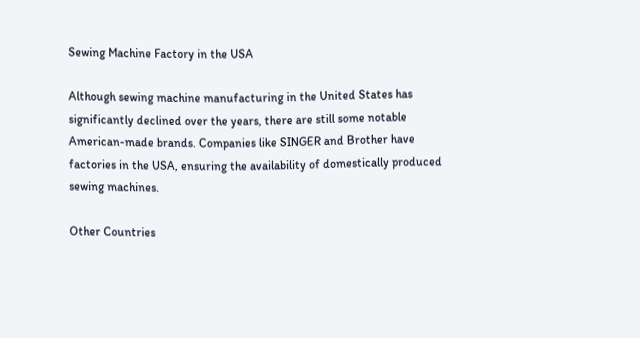Sewing Machine Factory in the USA

Although sewing machine manufacturing in the United States has significantly declined over the years, there are still some notable American-made brands. Companies like SINGER and Brother have factories in the USA, ensuring the availability of domestically produced sewing machines.

Other Countries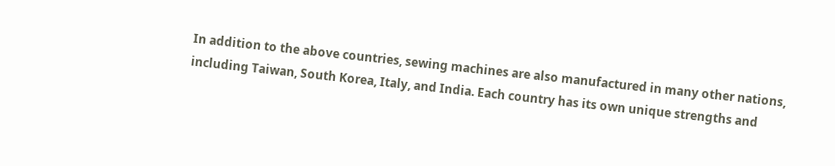In addition to the above countries, sewing machines are also manufactured in many other nations, including Taiwan, South Korea, Italy, and India. Each country has its own unique strengths and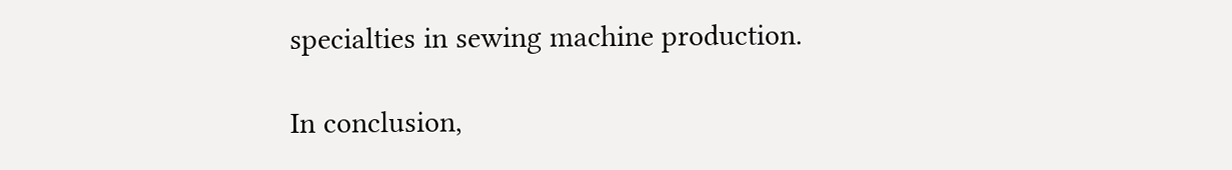specialties in sewing machine production.

In conclusion,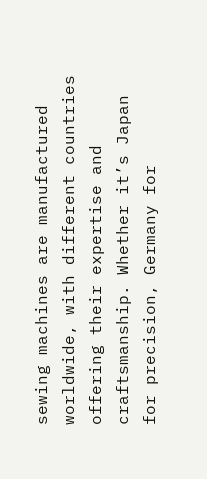sewing machines are manufactured worldwide, with different countries offering their expertise and craftsmanship. Whether it’s Japan for precision, Germany for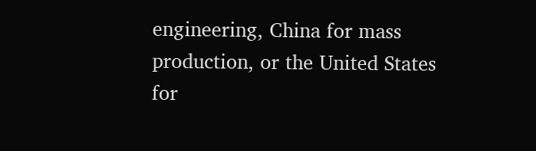engineering, China for mass production, or the United States for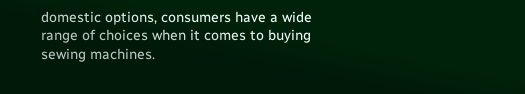domestic options, consumers have a wide range of choices when it comes to buying sewing machines.